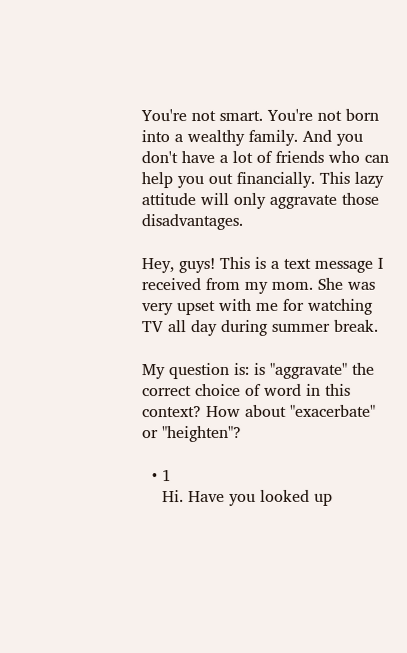You're not smart. You're not born into a wealthy family. And you don't have a lot of friends who can help you out financially. This lazy attitude will only aggravate those disadvantages.

Hey, guys! This is a text message I received from my mom. She was very upset with me for watching TV all day during summer break.

My question is: is "aggravate" the correct choice of word in this context? How about "exacerbate" or "heighten"?

  • 1
    Hi. Have you looked up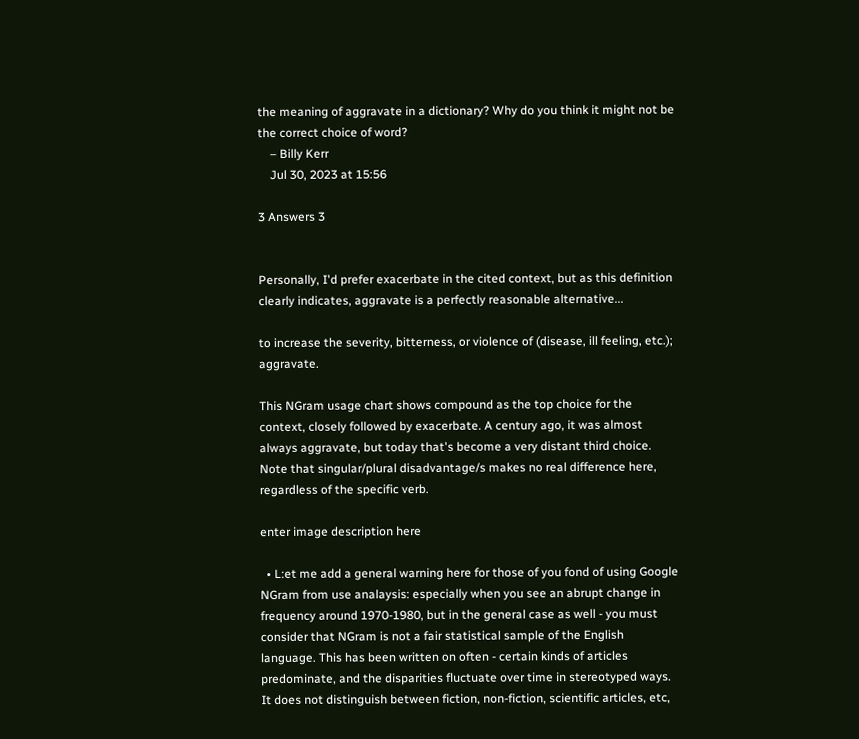the meaning of aggravate in a dictionary? Why do you think it might not be the correct choice of word?
    – Billy Kerr
    Jul 30, 2023 at 15:56

3 Answers 3


Personally, I'd prefer exacerbate in the cited context, but as this definition clearly indicates, aggravate is a perfectly reasonable alternative...

to increase the severity, bitterness, or violence of (disease, ill feeling, etc.); aggravate.

This NGram usage chart shows compound as the top choice for the context, closely followed by exacerbate. A century ago, it was almost always aggravate, but today that's become a very distant third choice. Note that singular/plural disadvantage/s makes no real difference here, regardless of the specific verb.

enter image description here

  • L:et me add a general warning here for those of you fond of using Google NGram from use analaysis: especially when you see an abrupt change in frequency around 1970-1980, but in the general case as well - you must consider that NGram is not a fair statistical sample of the English language. This has been written on often - certain kinds of articles predominate, and the disparities fluctuate over time in stereotyped ways. It does not distinguish between fiction, non-fiction, scientific articles, etc,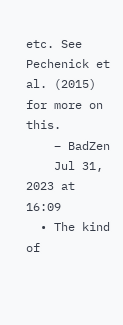etc. See Pechenick et al. (2015) for more on this.
    – BadZen
    Jul 31, 2023 at 16:09
  • The kind of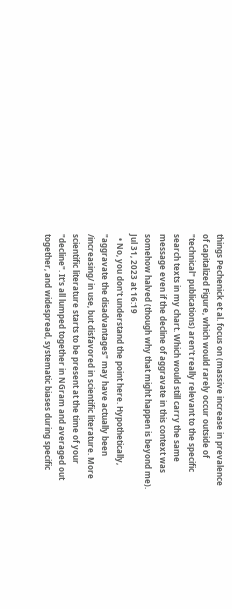things Pechenick et al. focus on (massive increase in prevalence of capitalized Figure, which would rarely occur outside of "technical" publications) aren't really relevant to the specific search texts in my chart. Which would still carry the same message even if the decline of aggravate in this context was somehow halved (though why that might happen is beyond me). Jul 31, 2023 at 16:19
  • No, you don't understand the point here. Hypothetically, "aggravate the disadvantages" may have actually been /increasing/ in use, but disfavored in scientific literature. More scientific literature starts to be present at the time of your "decline". It's all lumped together in NGram and averaged out together, and widespread, systematic biases during specific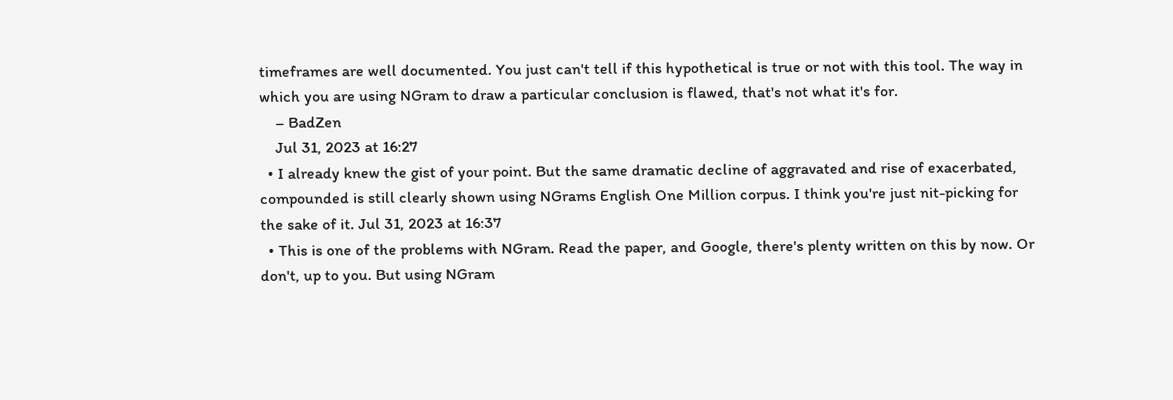timeframes are well documented. You just can't tell if this hypothetical is true or not with this tool. The way in which you are using NGram to draw a particular conclusion is flawed, that's not what it's for.
    – BadZen
    Jul 31, 2023 at 16:27
  • I already knew the gist of your point. But the same dramatic decline of aggravated and rise of exacerbated, compounded is still clearly shown using NGrams English One Million corpus. I think you're just nit-picking for the sake of it. Jul 31, 2023 at 16:37
  • This is one of the problems with NGram. Read the paper, and Google, there's plenty written on this by now. Or don't, up to you. But using NGram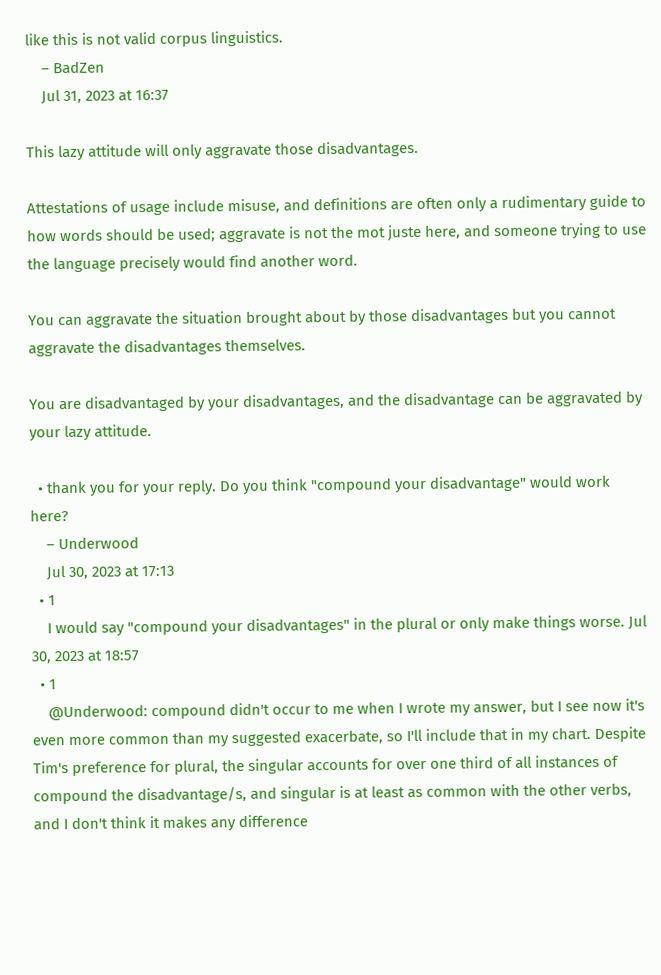like this is not valid corpus linguistics.
    – BadZen
    Jul 31, 2023 at 16:37

This lazy attitude will only aggravate those disadvantages.

Attestations of usage include misuse, and definitions are often only a rudimentary guide to how words should be used; aggravate is not the mot juste here, and someone trying to use the language precisely would find another word.

You can aggravate the situation brought about by those disadvantages but you cannot aggravate the disadvantages themselves.

You are disadvantaged by your disadvantages, and the disadvantage can be aggravated by your lazy attitude.

  • thank you for your reply. Do you think "compound your disadvantage" would work here?
    – Underwood
    Jul 30, 2023 at 17:13
  • 1
    I would say "compound your disadvantages" in the plural or only make things worse. Jul 30, 2023 at 18:57
  • 1
    @Underwood: compound didn't occur to me when I wrote my answer, but I see now it's even more common than my suggested exacerbate, so I'll include that in my chart. Despite Tim's preference for plural, the singular accounts for over one third of all instances of compound the disadvantage/s, and singular is at least as common with the other verbs, and I don't think it makes any difference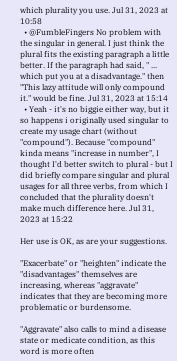which plurality you use. Jul 31, 2023 at 10:58
  • @FumbleFingers No problem with the singular in general. I just think the plural fits the existing paragraph a little better. If the paragraph had said, " ... which put you at a disadvantage." then "This lazy attitude will only compound it." would be fine. Jul 31, 2023 at 15:14
  • Yeah - it's no biggie either way, but it so happens i originally used singular to create my usage chart (without "compound"). Because "compound" kinda means "increase in number", I thought I'd better switch to plural - but I did briefly compare singular and plural usages for all three verbs, from which I concluded that the plurality doesn't make much difference here. Jul 31, 2023 at 15:22

Her use is OK, as are your suggestions.

"Exacerbate" or "heighten" indicate the "disadvantages" themselves are increasing, whereas "aggravate" indicates that they are becoming more problematic or burdensome.

"Aggravate" also calls to mind a disease state or medicate condition, as this word is more often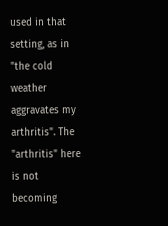used in that setting, as in "the cold weather aggravates my arthritis". The "arthritis" here is not becoming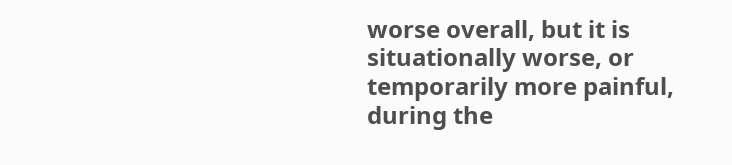worse overall, but it is situationally worse, or temporarily more painful, during the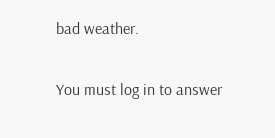bad weather.

You must log in to answer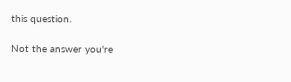this question.

Not the answer you're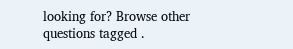looking for? Browse other questions tagged .